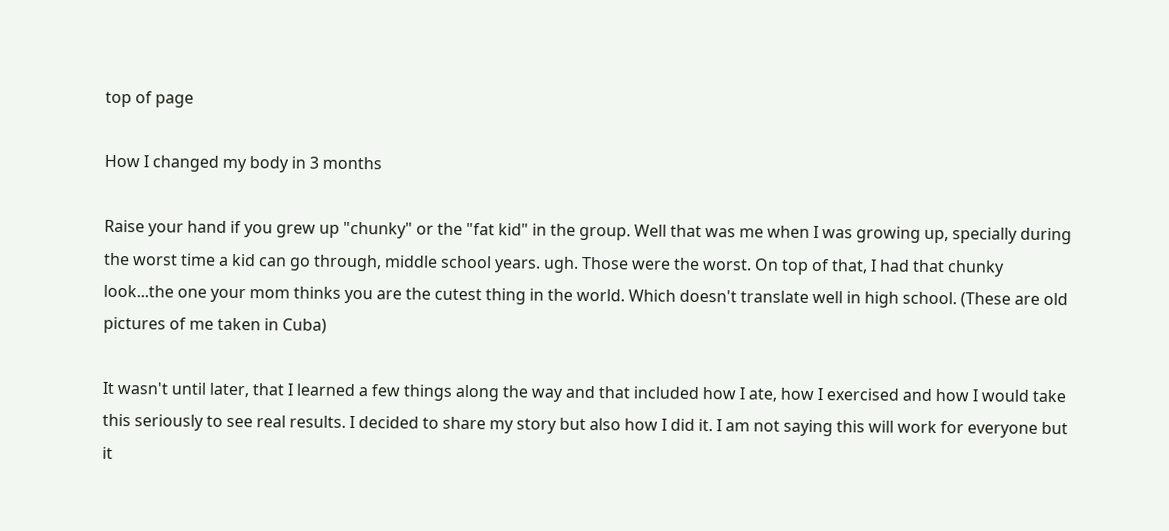top of page

How I changed my body in 3 months

Raise your hand if you grew up "chunky" or the "fat kid" in the group. Well that was me when I was growing up, specially during the worst time a kid can go through, middle school years. ugh. Those were the worst. On top of that, I had that chunky look...the one your mom thinks you are the cutest thing in the world. Which doesn't translate well in high school. (These are old pictures of me taken in Cuba)

It wasn't until later, that I learned a few things along the way and that included how I ate, how I exercised and how I would take this seriously to see real results. I decided to share my story but also how I did it. I am not saying this will work for everyone but it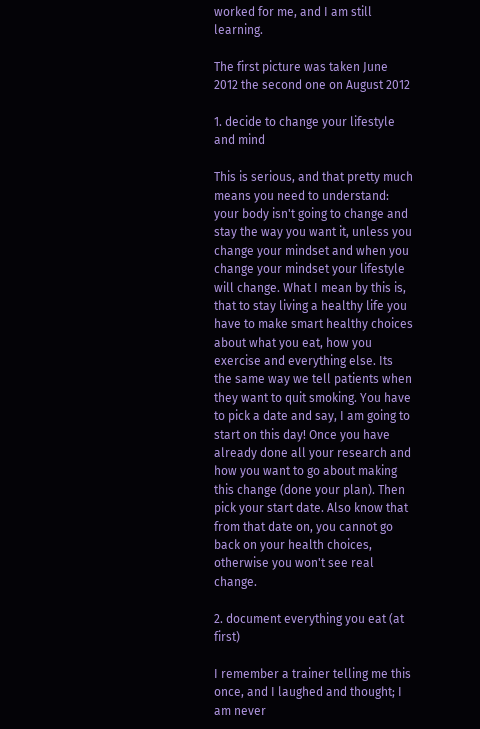worked for me, and I am still learning.

The first picture was taken June 2012 the second one on August 2012

1. decide to change your lifestyle and mind

This is serious, and that pretty much means you need to understand: your body isn't going to change and stay the way you want it, unless you change your mindset and when you change your mindset your lifestyle will change. What I mean by this is, that to stay living a healthy life you have to make smart healthy choices about what you eat, how you exercise and everything else. Its the same way we tell patients when they want to quit smoking. You have to pick a date and say, I am going to start on this day! Once you have already done all your research and how you want to go about making this change (done your plan). Then pick your start date. Also know that from that date on, you cannot go back on your health choices, otherwise you won't see real change.

2. document everything you eat (at first)

I remember a trainer telling me this once, and I laughed and thought; I am never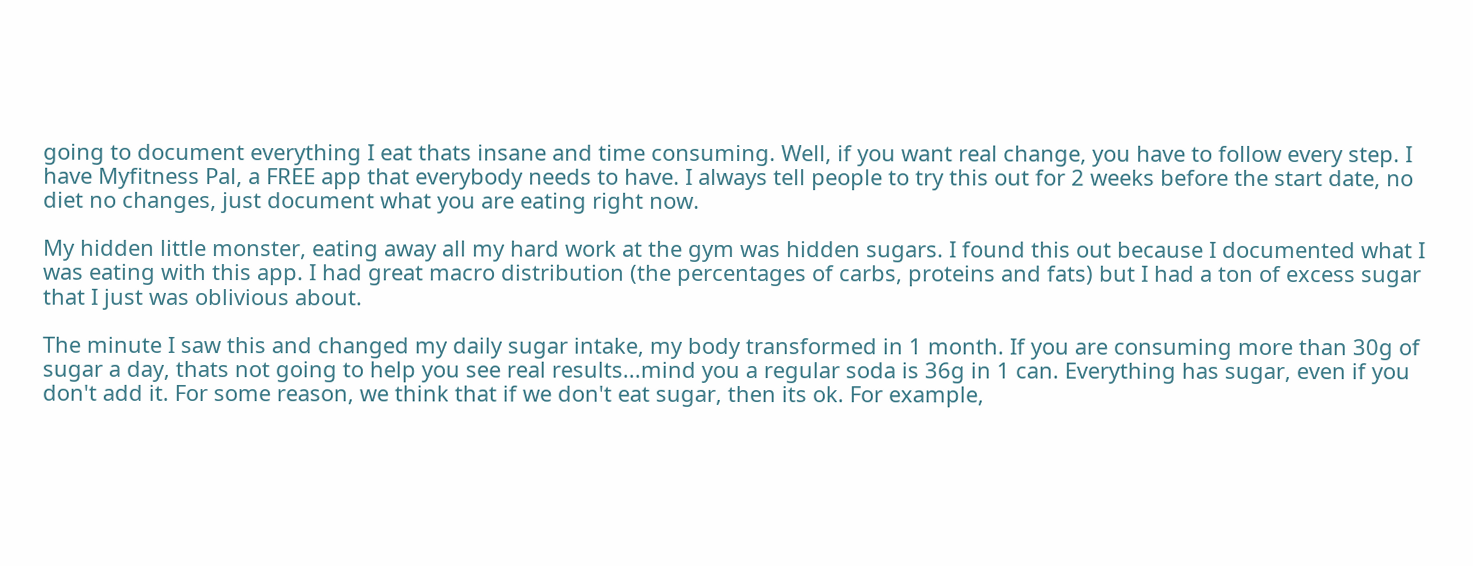going to document everything I eat thats insane and time consuming. Well, if you want real change, you have to follow every step. I have Myfitness Pal, a FREE app that everybody needs to have. I always tell people to try this out for 2 weeks before the start date, no diet no changes, just document what you are eating right now.

My hidden little monster, eating away all my hard work at the gym was hidden sugars. I found this out because I documented what I was eating with this app. I had great macro distribution (the percentages of carbs, proteins and fats) but I had a ton of excess sugar that I just was oblivious about.

The minute I saw this and changed my daily sugar intake, my body transformed in 1 month. If you are consuming more than 30g of sugar a day, thats not going to help you see real results...mind you a regular soda is 36g in 1 can. Everything has sugar, even if you don't add it. For some reason, we think that if we don't eat sugar, then its ok. For example,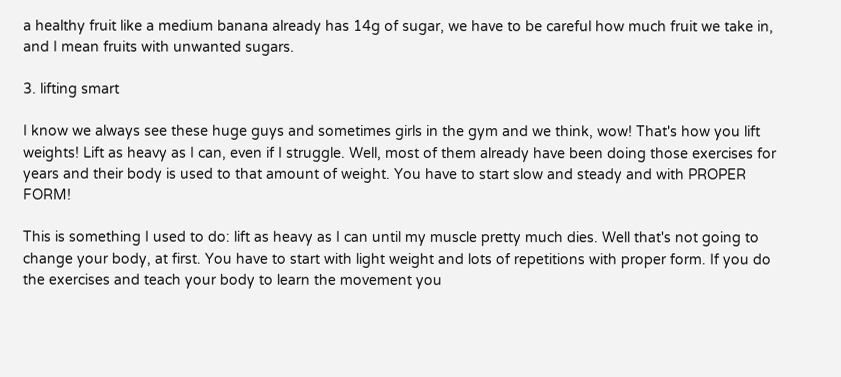a healthy fruit like a medium banana already has 14g of sugar, we have to be careful how much fruit we take in, and I mean fruits with unwanted sugars.

3. lifting smart

I know we always see these huge guys and sometimes girls in the gym and we think, wow! That's how you lift weights! Lift as heavy as I can, even if I struggle. Well, most of them already have been doing those exercises for years and their body is used to that amount of weight. You have to start slow and steady and with PROPER FORM!

This is something I used to do: lift as heavy as I can until my muscle pretty much dies. Well that's not going to change your body, at first. You have to start with light weight and lots of repetitions with proper form. If you do the exercises and teach your body to learn the movement you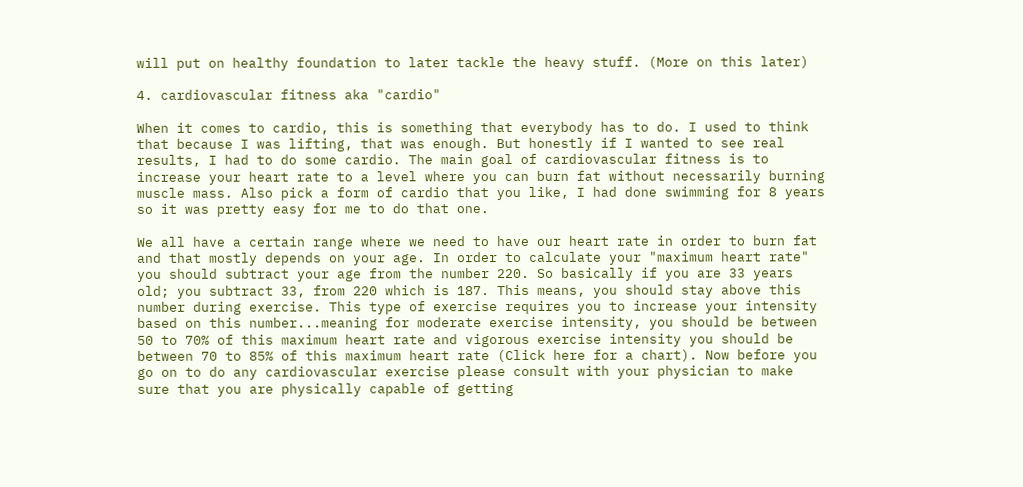will put on healthy foundation to later tackle the heavy stuff. (More on this later)

4. cardiovascular fitness aka "cardio"

When it comes to cardio, this is something that everybody has to do. I used to think that because I was lifting, that was enough. But honestly if I wanted to see real results, I had to do some cardio. The main goal of cardiovascular fitness is to increase your heart rate to a level where you can burn fat without necessarily burning muscle mass. Also pick a form of cardio that you like, I had done swimming for 8 years so it was pretty easy for me to do that one.

We all have a certain range where we need to have our heart rate in order to burn fat and that mostly depends on your age. In order to calculate your "maximum heart rate" you should subtract your age from the number 220. So basically if you are 33 years old; you subtract 33, from 220 which is 187. This means, you should stay above this number during exercise. This type of exercise requires you to increase your intensity based on this number...meaning for moderate exercise intensity, you should be between 50 to 70% of this maximum heart rate and vigorous exercise intensity you should be between 70 to 85% of this maximum heart rate (Click here for a chart). Now before you go on to do any cardiovascular exercise please consult with your physician to make sure that you are physically capable of getting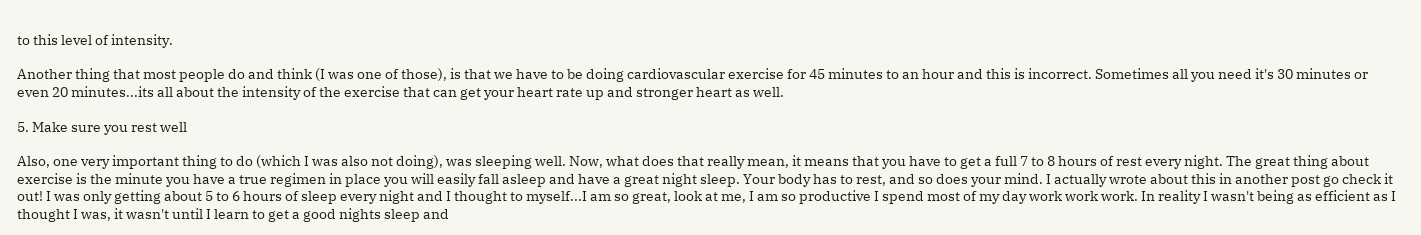to this level of intensity.

Another thing that most people do and think (I was one of those), is that we have to be doing cardiovascular exercise for 45 minutes to an hour and this is incorrect. Sometimes all you need it's 30 minutes or even 20 minutes...its all about the intensity of the exercise that can get your heart rate up and stronger heart as well.

5. Make sure you rest well

Also, one very important thing to do (which I was also not doing), was sleeping well. Now, what does that really mean, it means that you have to get a full 7 to 8 hours of rest every night. The great thing about exercise is the minute you have a true regimen in place you will easily fall asleep and have a great night sleep. Your body has to rest, and so does your mind. I actually wrote about this in another post go check it out! I was only getting about 5 to 6 hours of sleep every night and I thought to myself...I am so great, look at me, I am so productive I spend most of my day work work work. In reality I wasn't being as efficient as I thought I was, it wasn't until I learn to get a good nights sleep and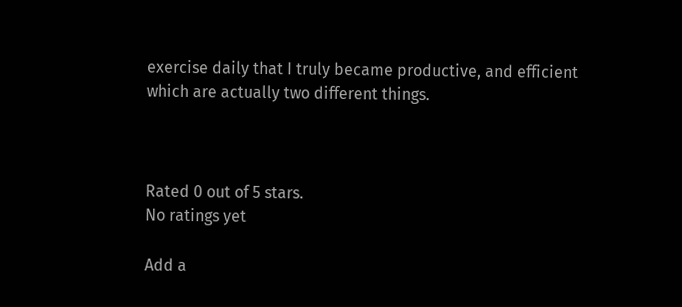exercise daily that I truly became productive, and efficient which are actually two different things.



Rated 0 out of 5 stars.
No ratings yet

Add a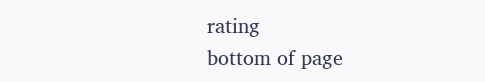rating
bottom of page